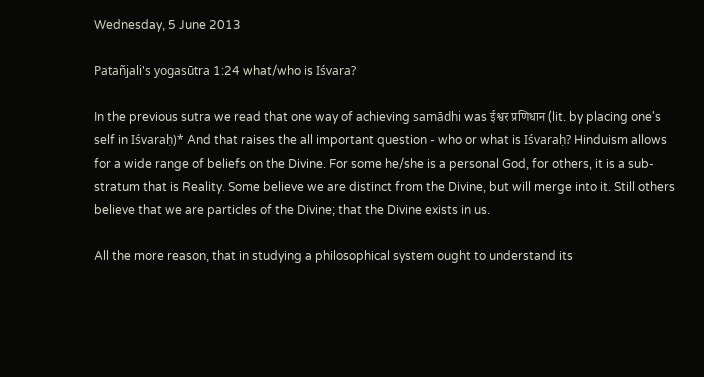Wednesday, 5 June 2013

Patañjali's yogasūtra 1:24 what/who is Iśvara?

In the previous sutra we read that one way of achieving samādhi was ईश्वर प्रणिधान (lit. by placing one's self in Iśvaraḥ)* And that raises the all important question - who or what is Iśvaraḥ? Hinduism allows for a wide range of beliefs on the Divine. For some he/she is a personal God, for others, it is a sub-stratum that is Reality. Some believe we are distinct from the Divine, but will merge into it. Still others believe that we are particles of the Divine; that the Divine exists in us.

All the more reason, that in studying a philosophical system ought to understand its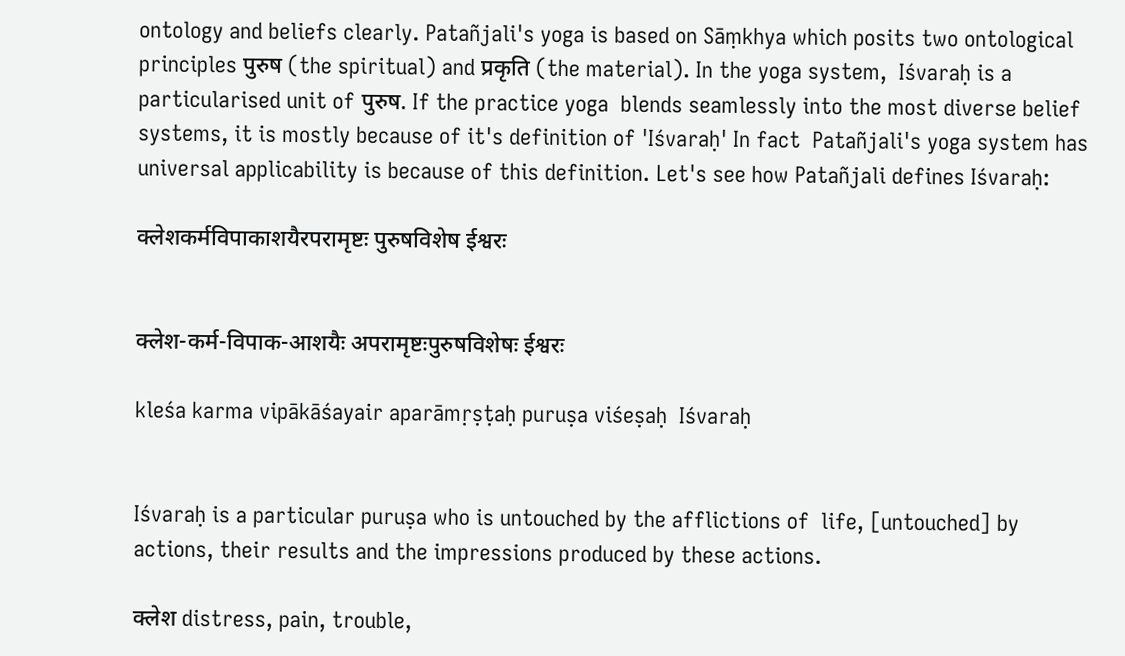ontology and beliefs clearly. Patañjali's yoga is based on Sāṃkhya which posits two ontological principles पुरुष (the spiritual) and प्रकृति (the material). In the yoga system,  Iśvaraḥ is a particularised unit of पुरुष. If the practice yoga  blends seamlessly into the most diverse belief systems, it is mostly because of it's definition of 'Iśvaraḥ' In fact  Patañjali's yoga system has universal applicability is because of this definition. Let's see how Patañjali defines Iśvaraḥ:

क्लेशकर्मविपाकाशयैरपरामृष्टः पुरुषविशेष ईश्वरः


क्लेश-कर्म-विपाक-आशयैः अपरामृष्टःपुरुषविशेषः ईश्वरः

kleśa karma vipākāśayair aparāmṛṣṭaḥ puruṣa viśeṣaḥ  Iśvaraḥ


Iśvaraḥ is a particular puruṣa who is untouched by the afflictions of  life, [untouched] by actions, their results and the impressions produced by these actions.

क्लेश distress, pain, trouble,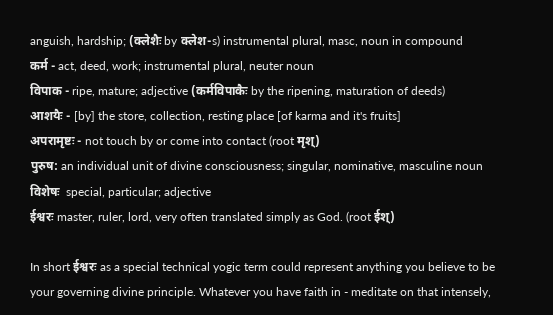anguish, hardship; (क्लेशैः by क्लेश-s) instrumental plural, masc, noun in compound
कर्म - act, deed, work; instrumental plural, neuter noun
विपाक - ripe, mature; adjective (कर्मविपाकैः by the ripening, maturation of deeds)
आशयैः - [by] the store, collection, resting place [of karma and it's fruits]
अपरामृष्टः - not touch by or come into contact (root मृश्)
पुरुष: an individual unit of divine consciousness; singular, nominative, masculine noun
विशेषः  special, particular; adjective
ईश्वरः master, ruler, lord, very often translated simply as God. (root ईश्)

In short ईश्वरः as a special technical yogic term could represent anything you believe to be your governing divine principle. Whatever you have faith in - meditate on that intensely,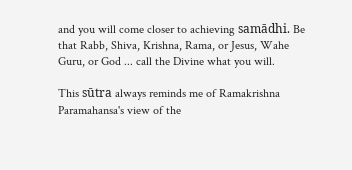and you will come closer to achieving samādhi. Be that Rabb, Shiva, Krishna, Rama, or Jesus, Wahe Guru, or God ... call the Divine what you will.

This sūtra always reminds me of Ramakrishna Paramahansa's view of the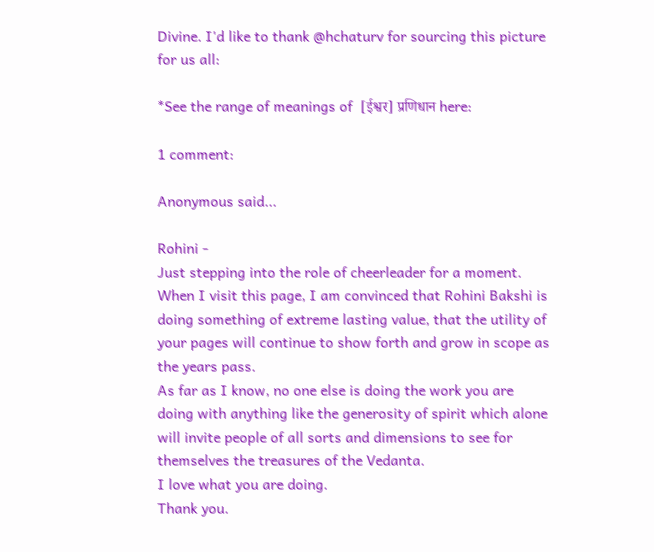Divine. I'd like to thank @hchaturv for sourcing this picture for us all:

*See the range of meanings of  [ईश्वर] प्रणिधान here:

1 comment:

Anonymous said...

Rohini -
Just stepping into the role of cheerleader for a moment. When I visit this page, I am convinced that Rohini Bakshi is doing something of extreme lasting value, that the utility of your pages will continue to show forth and grow in scope as the years pass.
As far as I know, no one else is doing the work you are doing with anything like the generosity of spirit which alone will invite people of all sorts and dimensions to see for themselves the treasures of the Vedanta.
I love what you are doing.
Thank you.